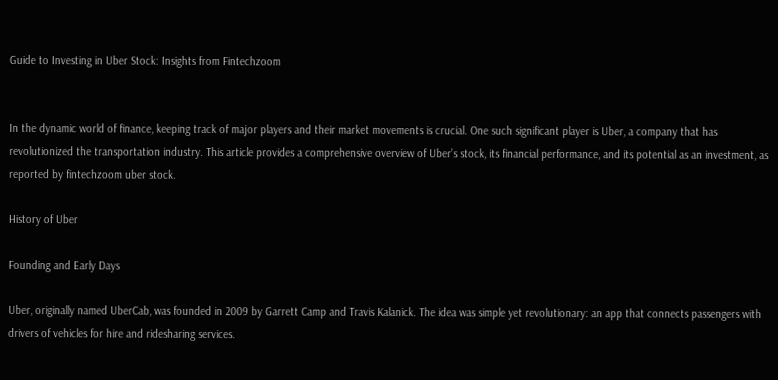Guide to Investing in Uber Stock: Insights from Fintechzoom


In the dynamic world of finance, keeping track of major players and their market movements is crucial. One such significant player is Uber, a company that has revolutionized the transportation industry. This article provides a comprehensive overview of Uber’s stock, its financial performance, and its potential as an investment, as reported by fintechzoom uber stock.

History of Uber

Founding and Early Days

Uber, originally named UberCab, was founded in 2009 by Garrett Camp and Travis Kalanick. The idea was simple yet revolutionary: an app that connects passengers with drivers of vehicles for hire and ridesharing services.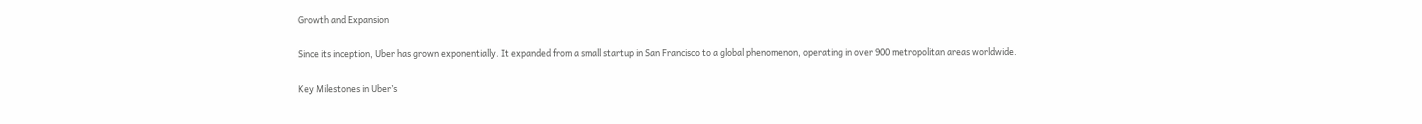Growth and Expansion

Since its inception, Uber has grown exponentially. It expanded from a small startup in San Francisco to a global phenomenon, operating in over 900 metropolitan areas worldwide.

Key Milestones in Uber’s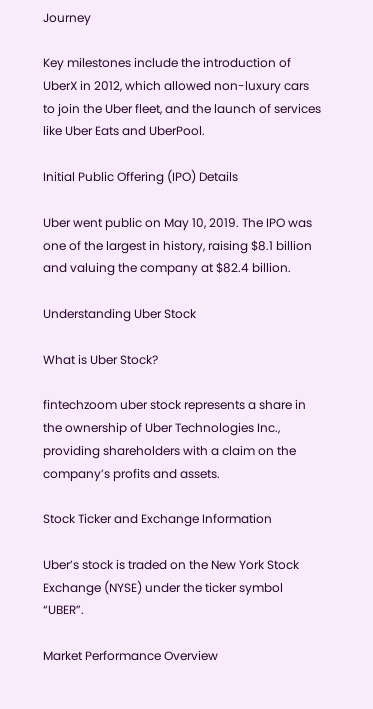Journey

Key milestones include the introduction of UberX in 2012, which allowed non-luxury cars to join the Uber fleet, and the launch of services like Uber Eats and UberPool.

Initial Public Offering (IPO) Details

Uber went public on May 10, 2019. The IPO was one of the largest in history, raising $8.1 billion and valuing the company at $82.4 billion.

Understanding Uber Stock

What is Uber Stock?

fintechzoom uber stock represents a share in the ownership of Uber Technologies Inc., providing shareholders with a claim on the company’s profits and assets.

Stock Ticker and Exchange Information

Uber’s stock is traded on the New York Stock Exchange (NYSE) under the ticker symbol “UBER”.

Market Performance Overview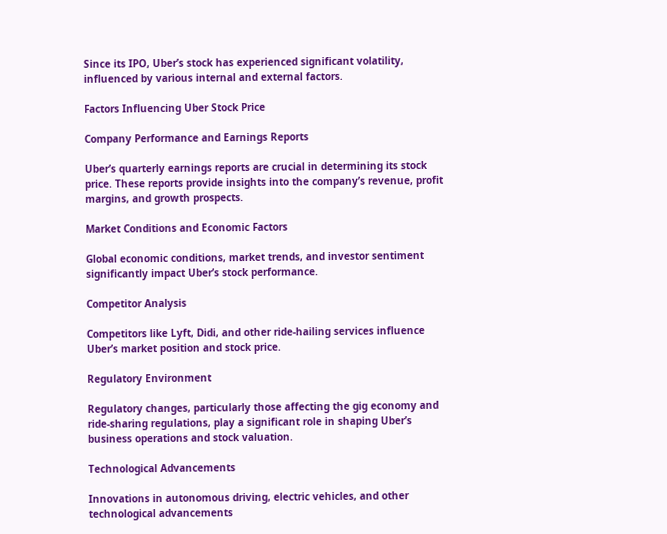Since its IPO, Uber’s stock has experienced significant volatility, influenced by various internal and external factors.

Factors Influencing Uber Stock Price

Company Performance and Earnings Reports

Uber’s quarterly earnings reports are crucial in determining its stock price. These reports provide insights into the company’s revenue, profit margins, and growth prospects.

Market Conditions and Economic Factors

Global economic conditions, market trends, and investor sentiment significantly impact Uber’s stock performance.

Competitor Analysis

Competitors like Lyft, Didi, and other ride-hailing services influence Uber’s market position and stock price.

Regulatory Environment

Regulatory changes, particularly those affecting the gig economy and ride-sharing regulations, play a significant role in shaping Uber’s business operations and stock valuation.

Technological Advancements

Innovations in autonomous driving, electric vehicles, and other technological advancements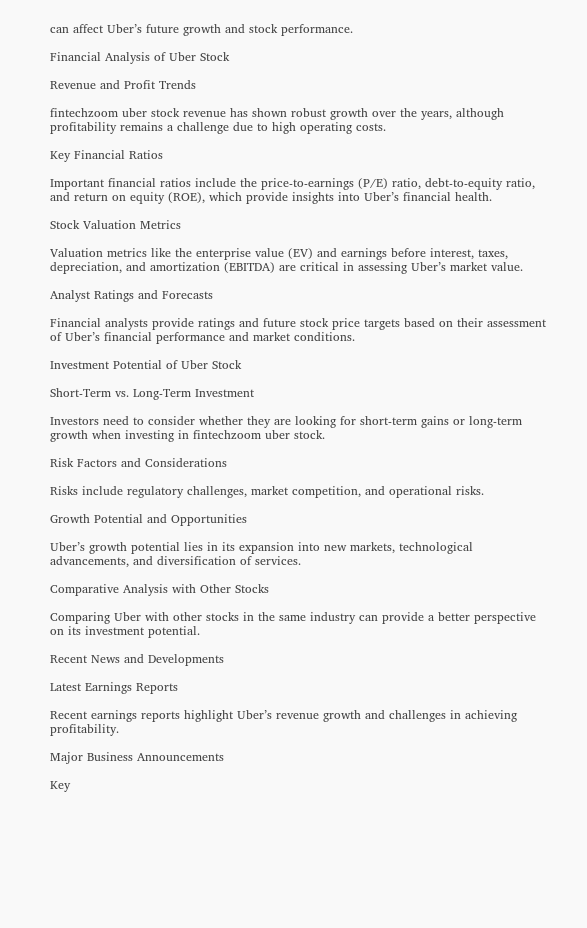can affect Uber’s future growth and stock performance.

Financial Analysis of Uber Stock

Revenue and Profit Trends

fintechzoom uber stock revenue has shown robust growth over the years, although profitability remains a challenge due to high operating costs.

Key Financial Ratios

Important financial ratios include the price-to-earnings (P/E) ratio, debt-to-equity ratio, and return on equity (ROE), which provide insights into Uber’s financial health.

Stock Valuation Metrics

Valuation metrics like the enterprise value (EV) and earnings before interest, taxes, depreciation, and amortization (EBITDA) are critical in assessing Uber’s market value.

Analyst Ratings and Forecasts

Financial analysts provide ratings and future stock price targets based on their assessment of Uber’s financial performance and market conditions.

Investment Potential of Uber Stock

Short-Term vs. Long-Term Investment

Investors need to consider whether they are looking for short-term gains or long-term growth when investing in fintechzoom uber stock.

Risk Factors and Considerations

Risks include regulatory challenges, market competition, and operational risks.

Growth Potential and Opportunities

Uber’s growth potential lies in its expansion into new markets, technological advancements, and diversification of services.

Comparative Analysis with Other Stocks

Comparing Uber with other stocks in the same industry can provide a better perspective on its investment potential.

Recent News and Developments

Latest Earnings Reports

Recent earnings reports highlight Uber’s revenue growth and challenges in achieving profitability.

Major Business Announcements

Key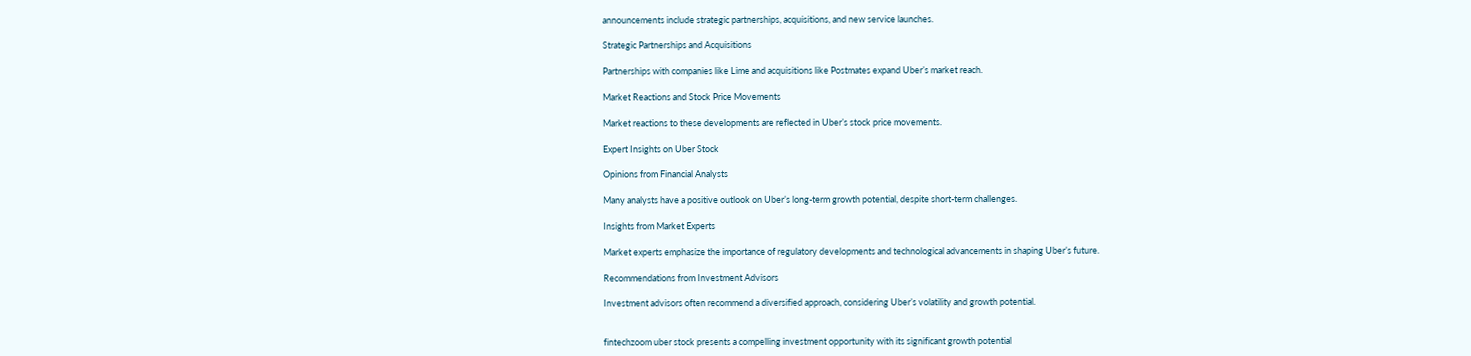announcements include strategic partnerships, acquisitions, and new service launches.

Strategic Partnerships and Acquisitions

Partnerships with companies like Lime and acquisitions like Postmates expand Uber’s market reach.

Market Reactions and Stock Price Movements

Market reactions to these developments are reflected in Uber’s stock price movements.

Expert Insights on Uber Stock

Opinions from Financial Analysts

Many analysts have a positive outlook on Uber’s long-term growth potential, despite short-term challenges.

Insights from Market Experts

Market experts emphasize the importance of regulatory developments and technological advancements in shaping Uber’s future.

Recommendations from Investment Advisors

Investment advisors often recommend a diversified approach, considering Uber’s volatility and growth potential.


fintechzoom uber stock presents a compelling investment opportunity with its significant growth potential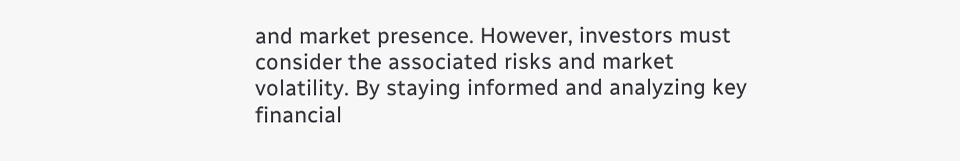and market presence. However, investors must consider the associated risks and market volatility. By staying informed and analyzing key financial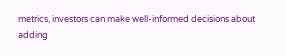metrics, investors can make well-informed decisions about adding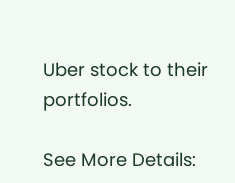Uber stock to their portfolios.

See More Details: